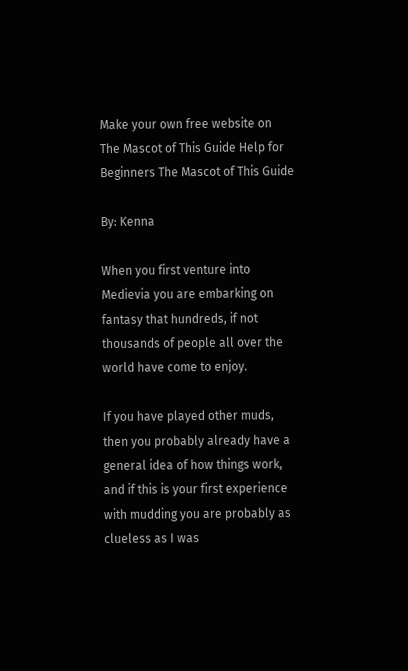Make your own free website on
The Mascot of This Guide Help for Beginners The Mascot of This Guide

By: Kenna

When you first venture into Medievia you are embarking on fantasy that hundreds, if not thousands of people all over the world have come to enjoy.

If you have played other muds, then you probably already have a general idea of how things work, and if this is your first experience with mudding you are probably as clueless as I was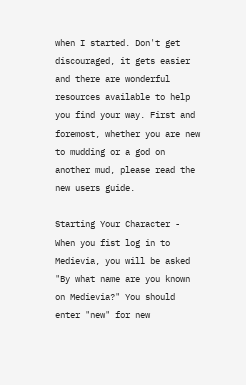when I started. Don't get discouraged, it gets easier and there are wonderful resources available to help you find your way. First and foremost, whether you are new to mudding or a god on another mud, please read the new users guide.

Starting Your Character -
When you fist log in to Medievia, you will be asked "By what name are you known on Medievia?" You should enter "new" for new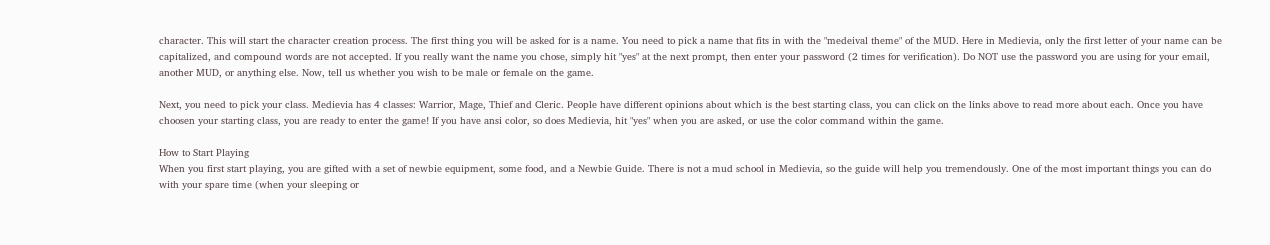character. This will start the character creation process. The first thing you will be asked for is a name. You need to pick a name that fits in with the "medeival theme" of the MUD. Here in Medievia, only the first letter of your name can be capitalized, and compound words are not accepted. If you really want the name you chose, simply hit "yes" at the next prompt, then enter your password (2 times for verification). Do NOT use the password you are using for your email, another MUD, or anything else. Now, tell us whether you wish to be male or female on the game.

Next, you need to pick your class. Medievia has 4 classes: Warrior, Mage, Thief and Cleric. People have different opinions about which is the best starting class, you can click on the links above to read more about each. Once you have choosen your starting class, you are ready to enter the game! If you have ansi color, so does Medievia, hit "yes" when you are asked, or use the color command within the game.

How to Start Playing
When you first start playing, you are gifted with a set of newbie equipment, some food, and a Newbie Guide. There is not a mud school in Medievia, so the guide will help you tremendously. One of the most important things you can do with your spare time (when your sleeping or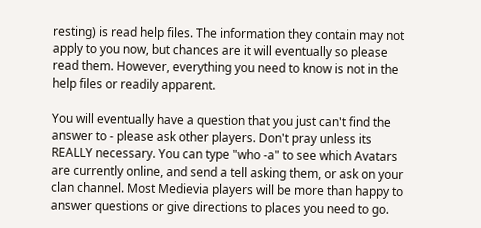resting) is read help files. The information they contain may not apply to you now, but chances are it will eventually so please read them. However, everything you need to know is not in the help files or readily apparent.

You will eventually have a question that you just can't find the answer to - please ask other players. Don't pray unless its REALLY necessary. You can type "who -a" to see which Avatars are currently online, and send a tell asking them, or ask on your clan channel. Most Medievia players will be more than happy to answer questions or give directions to places you need to go.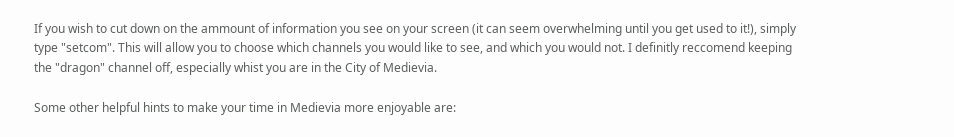If you wish to cut down on the ammount of information you see on your screen (it can seem overwhelming until you get used to it!), simply type "setcom". This will allow you to choose which channels you would like to see, and which you would not. I definitly reccomend keeping the "dragon" channel off, especially whist you are in the City of Medievia.

Some other helpful hints to make your time in Medievia more enjoyable are: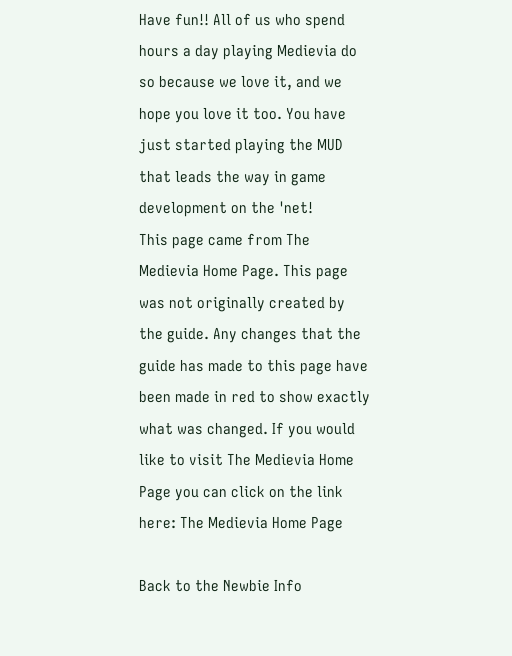Have fun!! All of us who spend hours a day playing Medievia do so because we love it, and we hope you love it too. You have just started playing the MUD that leads the way in game development on the 'net!
This page came from The Medievia Home Page. This page was not originally created by the guide. Any changes that the guide has made to this page have been made in red to show exactly what was changed. If you would like to visit The Medievia Home Page you can click on the link here: The Medievia Home Page

Back to the Newbie Info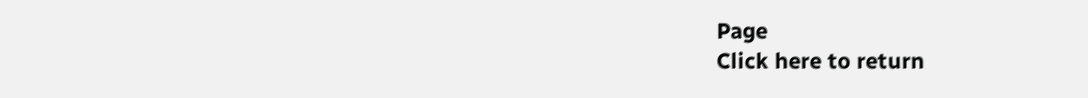Page
Click here to return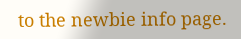to the newbie info page.